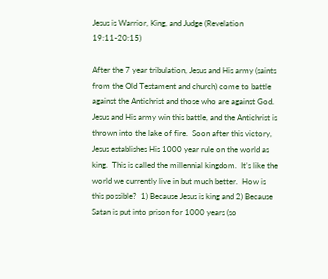Jesus is Warrior, King, and Judge (Revelation 19:11-20:15)

After the 7 year tribulation, Jesus and His army (saints from the Old Testament and church) come to battle against the Antichrist and those who are against God.  Jesus and His army win this battle, and the Antichrist is thrown into the lake of fire.  Soon after this victory, Jesus establishes His 1000 year rule on the world as king.  This is called the millennial kingdom.  It’s like the world we currently live in but much better.  How is this possible?  1) Because Jesus is king and 2) Because Satan is put into prison for 1000 years (so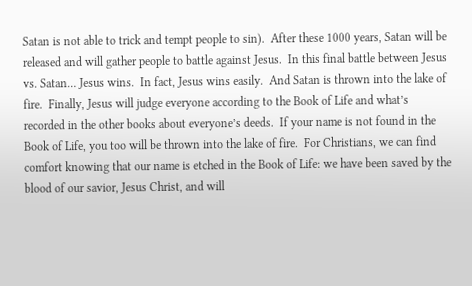Satan is not able to trick and tempt people to sin).  After these 1000 years, Satan will be released and will gather people to battle against Jesus.  In this final battle between Jesus vs. Satan… Jesus wins.  In fact, Jesus wins easily.  And Satan is thrown into the lake of fire.  Finally, Jesus will judge everyone according to the Book of Life and what’s recorded in the other books about everyone’s deeds.  If your name is not found in the Book of Life, you too will be thrown into the lake of fire.  For Christians, we can find comfort knowing that our name is etched in the Book of Life: we have been saved by the blood of our savior, Jesus Christ, and will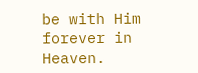be with Him forever in Heaven.